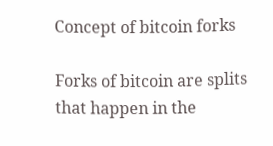Concept of bitcoin forks

Forks of bitcoin are splits that happen in the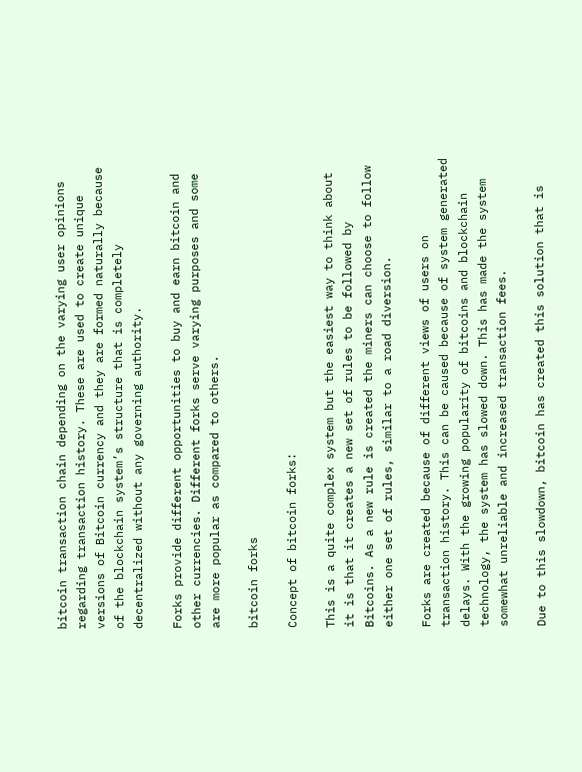bitcoin transaction chain depending on the varying user opinions regarding transaction history. These are used to create unique versions of Bitcoin currency and they are formed naturally because of the blockchain system’s structure that is completely decentralized without any governing authority.

Forks provide different opportunities to buy and earn bitcoin and other currencies. Different forks serve varying purposes and some are more popular as compared to others.

bitcoin forks

Concept of bitcoin forks:

This is a quite complex system but the easiest way to think about it is that it creates a new set of rules to be followed by Bitcoins. As a new rule is created the miners can choose to follow either one set of rules, similar to a road diversion.

Forks are created because of different views of users on transaction history. This can be caused because of system generated delays. With the growing popularity of bitcoins and blockchain technology, the system has slowed down. This has made the system somewhat unreliable and increased transaction fees.

Due to this slowdown, bitcoin has created this solution that is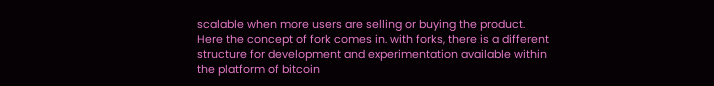scalable when more users are selling or buying the product. Here the concept of fork comes in. with forks, there is a different structure for development and experimentation available within the platform of bitcoin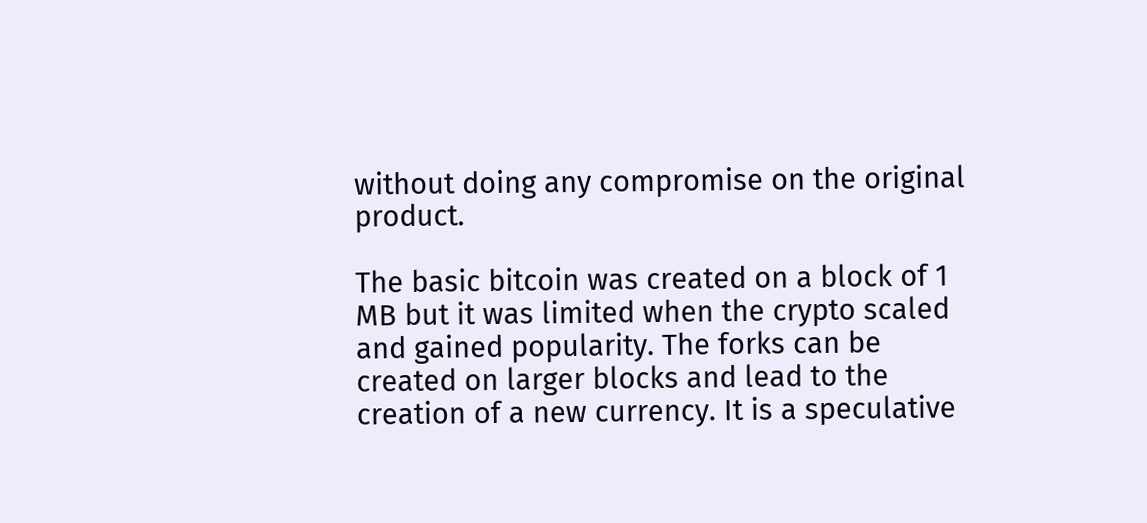without doing any compromise on the original product.

The basic bitcoin was created on a block of 1 MB but it was limited when the crypto scaled and gained popularity. The forks can be created on larger blocks and lead to the creation of a new currency. It is a speculative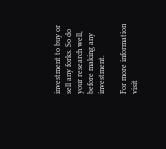investment to buy or sell any forks. So do your research well, before making any investment.

For more information visit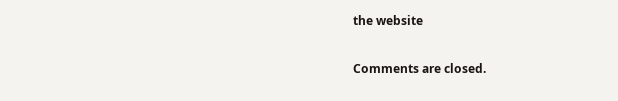the website

Comments are closed.